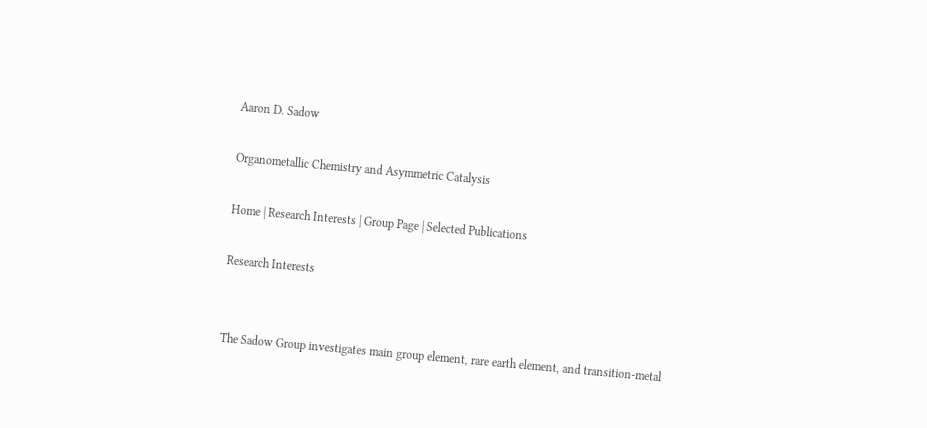Aaron D. Sadow

Organometallic Chemistry and Asymmetric Catalysis

Home | Research Interests | Group Page | Selected Publications

Research Interests


The Sadow Group investigates main group element, rare earth element, and transition-metal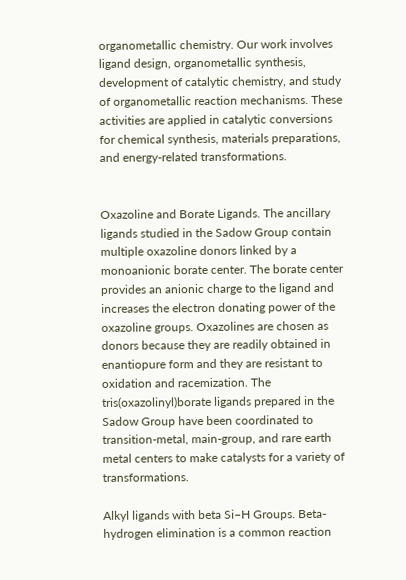organometallic chemistry. Our work involves ligand design, organometallic synthesis, development of catalytic chemistry, and study of organometallic reaction mechanisms. These activities are applied in catalytic conversions for chemical synthesis, materials preparations, and energy-related transformations.


Oxazoline and Borate Ligands. The ancillary ligands studied in the Sadow Group contain multiple oxazoline donors linked by a monoanionic borate center. The borate center provides an anionic charge to the ligand and increases the electron donating power of the oxazoline groups. Oxazolines are chosen as donors because they are readily obtained in enantiopure form and they are resistant to oxidation and racemization. The tris(oxazolinyl)borate ligands prepared in the Sadow Group have been coordinated to transition-metal, main-group, and rare earth metal centers to make catalysts for a variety of transformations.

Alkyl ligands with beta Si–H Groups. Beta-hydrogen elimination is a common reaction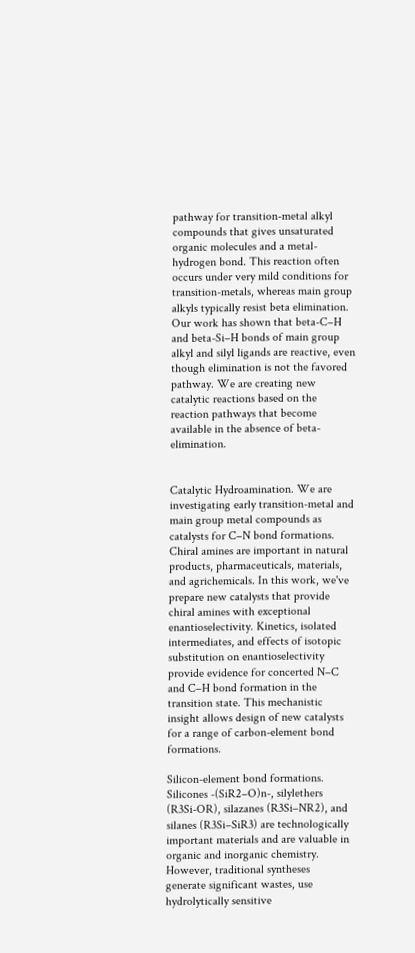pathway for transition-metal alkyl compounds that gives unsaturated organic molecules and a metal-hydrogen bond. This reaction often occurs under very mild conditions for transition-metals, whereas main group alkyls typically resist beta elimination. Our work has shown that beta-C–H and beta-Si–H bonds of main group alkyl and silyl ligands are reactive, even though elimination is not the favored pathway. We are creating new catalytic reactions based on the reaction pathways that become available in the absence of beta-elimination.


Catalytic Hydroamination. We are investigating early transition-metal and main group metal compounds as catalysts for C–N bond formations. Chiral amines are important in natural products, pharmaceuticals, materials, and agrichemicals. In this work, we've prepare new catalysts that provide chiral amines with exceptional enantioselectivity. Kinetics, isolated intermediates, and effects of isotopic substitution on enantioselectivity provide evidence for concerted N–C and C–H bond formation in the transition state. This mechanistic insight allows design of new catalysts for a range of carbon-element bond formations.

Silicon-element bond formations. Silicones -(SiR2–O)n-, silylethers (R3Si-OR), silazanes (R3Si–NR2), and silanes (R3Si–SiR3) are technologically important materials and are valuable in organic and inorganic chemistry. However, traditional syntheses generate significant wastes, use hydrolytically sensitive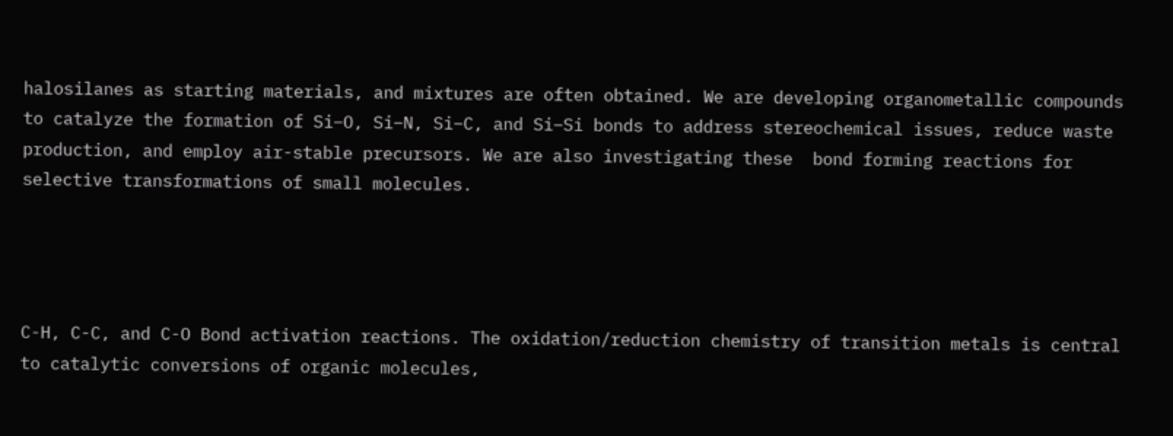halosilanes as starting materials, and mixtures are often obtained. We are developing organometallic compounds to catalyze the formation of Si–O, Si–N, Si–C, and Si–Si bonds to address stereochemical issues, reduce waste production, and employ air-stable precursors. We are also investigating these  bond forming reactions for selective transformations of small molecules.




C-H, C-C, and C-O Bond activation reactions. The oxidation/reduction chemistry of transition metals is central to catalytic conversions of organic molecules,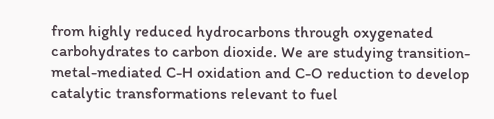from highly reduced hydrocarbons through oxygenated carbohydrates to carbon dioxide. We are studying transition-metal-mediated C-H oxidation and C-O reduction to develop catalytic transformations relevant to fuel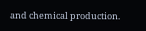and chemical production.